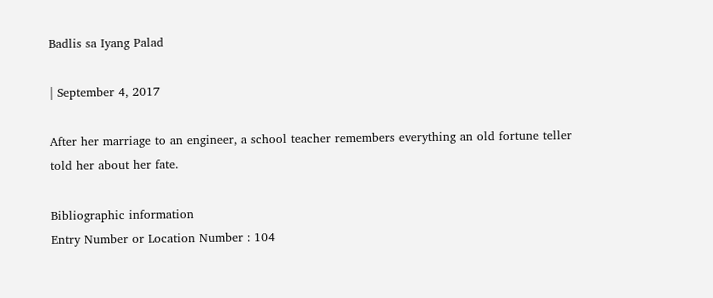Badlis sa Iyang Palad

| September 4, 2017

After her marriage to an engineer, a school teacher remembers everything an old fortune teller told her about her fate.

Bibliographic information
Entry Number or Location Number : 104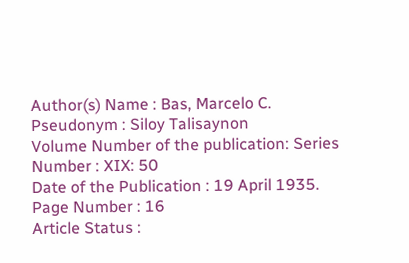Author(s) Name : Bas, Marcelo C.
Pseudonym : Siloy Talisaynon
Volume Number of the publication: Series Number : XIX: 50
Date of the Publication : 19 April 1935.
Page Number : 16
Article Status :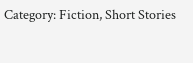Category: Fiction, Short Stories